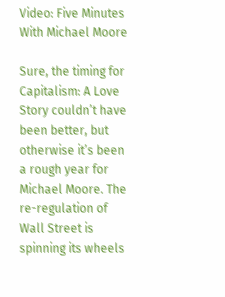Video: Five Minutes With Michael Moore

Sure, the timing for Capitalism: A Love Story couldn’t have been better, but otherwise it’s been a rough year for Michael Moore. The re-regulation of Wall Street is spinning its wheels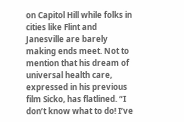on Capitol Hill while folks in cities like Flint and Janesville are barely making ends meet. Not to mention that his dream of universal health care, expressed in his previous film Sicko, has flatlined. “I don’t know what to do! I’ve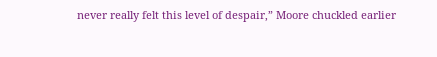never really felt this level of despair,” Moore chuckled earlier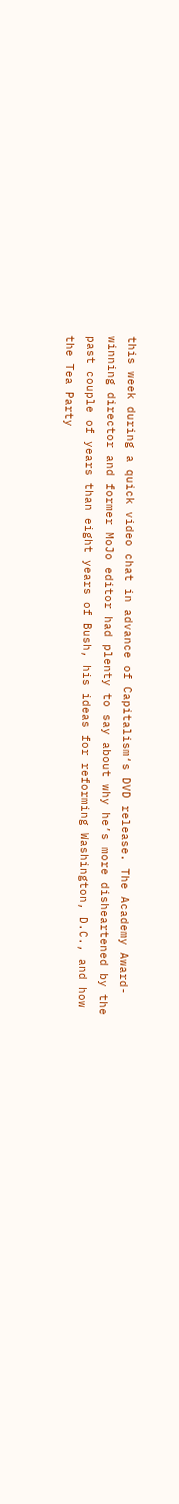this week during a quick video chat in advance of Capitalism‘s DVD release. The Academy Award-winning director and former MoJo editor had plenty to say about why he’s more disheartened by the past couple of years than eight years of Bush, his ideas for reforming Washington, D.C., and how the Tea Party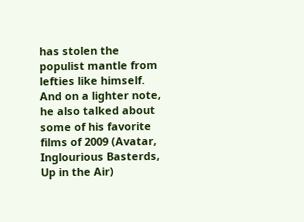has stolen the populist mantle from lefties like himself. And on a lighter note, he also talked about some of his favorite films of 2009 (Avatar, Inglourious Basterds, Up in the Air)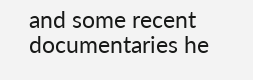and some recent documentaries he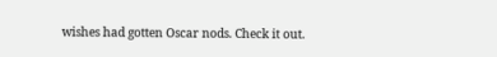wishes had gotten Oscar nods. Check it out.